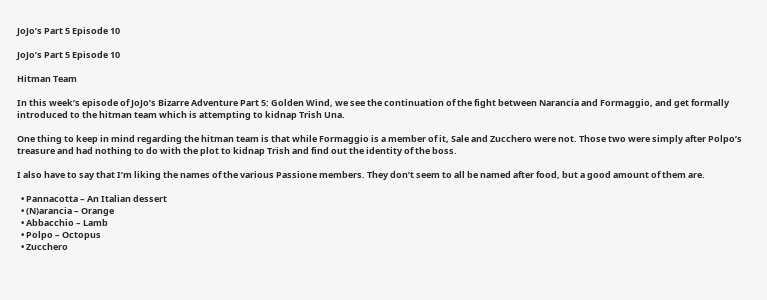JoJo’s Part 5 Episode 10

JoJo’s Part 5 Episode 10

Hitman Team

In this week’s episode of JoJo’s Bizarre Adventure Part 5: Golden Wind, we see the continuation of the fight between Narancia and Formaggio, and get formally introduced to the hitman team which is attempting to kidnap Trish Una.

One thing to keep in mind regarding the hitman team is that while Formaggio is a member of it, Sale and Zucchero were not. Those two were simply after Polpo’s treasure and had nothing to do with the plot to kidnap Trish and find out the identity of the boss.

I also have to say that I’m liking the names of the various Passione members. They don’t seem to all be named after food, but a good amount of them are.

  • Pannacotta – An Italian dessert
  • (N)arancia – Orange
  • Abbacchio – Lamb
  • Polpo – Octopus
  • Zucchero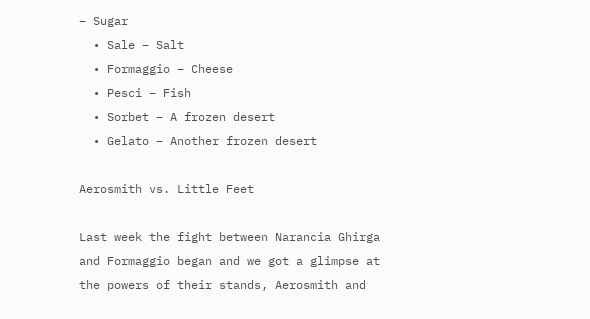– Sugar
  • Sale – Salt
  • Formaggio – Cheese
  • Pesci – Fish
  • Sorbet – A frozen desert
  • Gelato – Another frozen desert

Aerosmith vs. Little Feet

Last week the fight between Narancia Ghirga and Formaggio began and we got a glimpse at the powers of their stands, Aerosmith and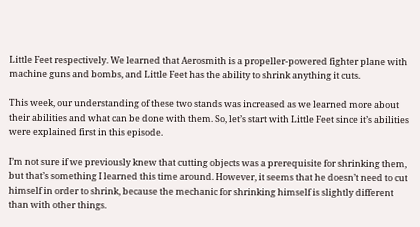Little Feet respectively. We learned that Aerosmith is a propeller-powered fighter plane with machine guns and bombs, and Little Feet has the ability to shrink anything it cuts.

This week, our understanding of these two stands was increased as we learned more about their abilities and what can be done with them. So, let’s start with Little Feet since it’s abilities were explained first in this episode.

I’m not sure if we previously knew that cutting objects was a prerequisite for shrinking them, but that’s something I learned this time around. However, it seems that he doesn’t need to cut himself in order to shrink, because the mechanic for shrinking himself is slightly different than with other things.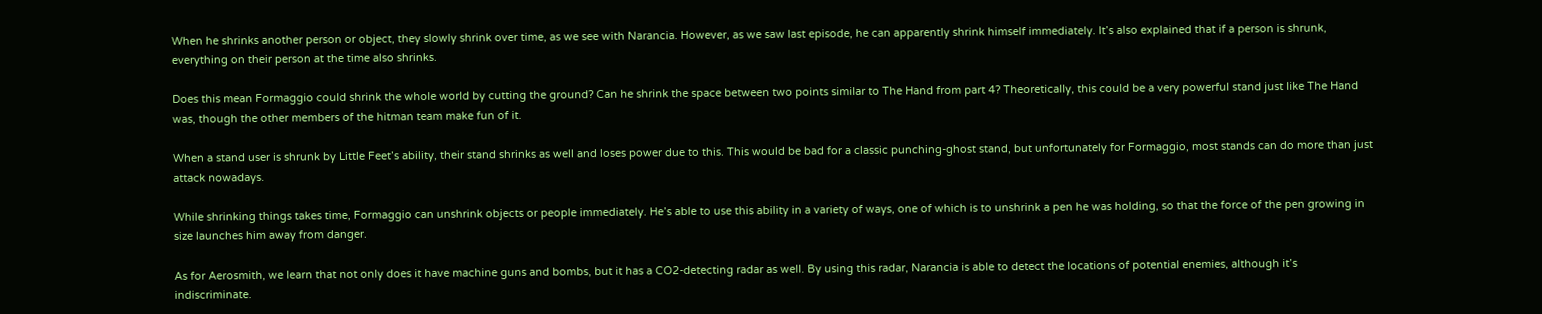When he shrinks another person or object, they slowly shrink over time, as we see with Narancia. However, as we saw last episode, he can apparently shrink himself immediately. It’s also explained that if a person is shrunk, everything on their person at the time also shrinks.

Does this mean Formaggio could shrink the whole world by cutting the ground? Can he shrink the space between two points similar to The Hand from part 4? Theoretically, this could be a very powerful stand just like The Hand was, though the other members of the hitman team make fun of it.

When a stand user is shrunk by Little Feet’s ability, their stand shrinks as well and loses power due to this. This would be bad for a classic punching-ghost stand, but unfortunately for Formaggio, most stands can do more than just attack nowadays.

While shrinking things takes time, Formaggio can unshrink objects or people immediately. He’s able to use this ability in a variety of ways, one of which is to unshrink a pen he was holding, so that the force of the pen growing in size launches him away from danger.

As for Aerosmith, we learn that not only does it have machine guns and bombs, but it has a CO2-detecting radar as well. By using this radar, Narancia is able to detect the locations of potential enemies, although it’s indiscriminate.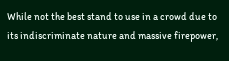While not the best stand to use in a crowd due to its indiscriminate nature and massive firepower,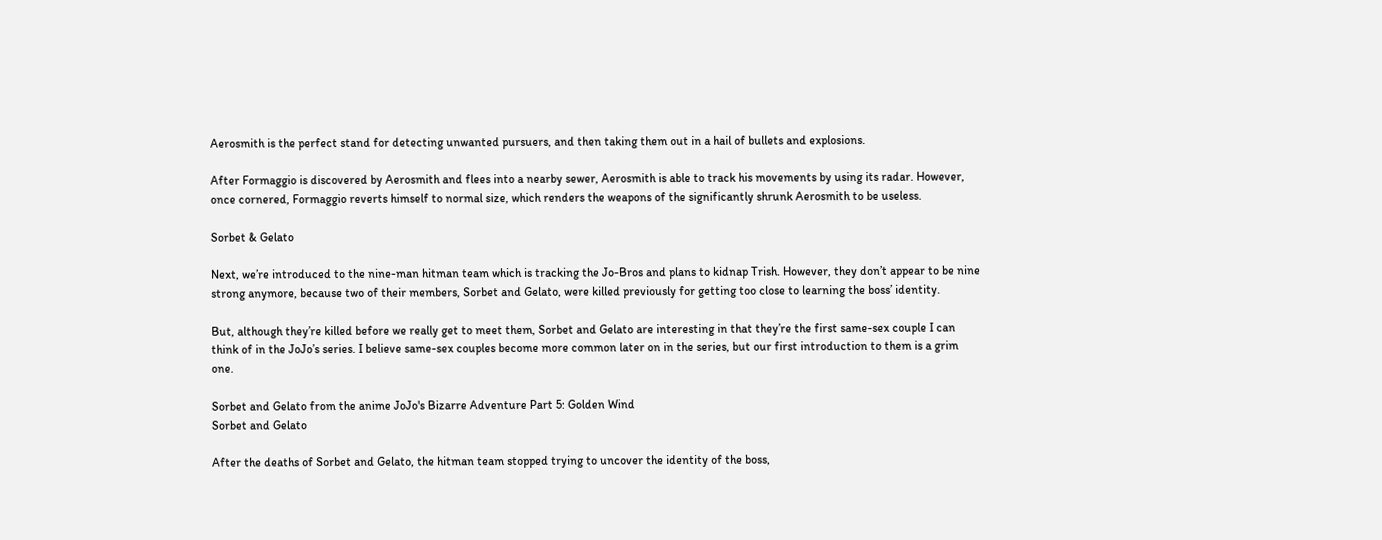Aerosmith is the perfect stand for detecting unwanted pursuers, and then taking them out in a hail of bullets and explosions.

After Formaggio is discovered by Aerosmith and flees into a nearby sewer, Aerosmith is able to track his movements by using its radar. However, once cornered, Formaggio reverts himself to normal size, which renders the weapons of the significantly shrunk Aerosmith to be useless.

Sorbet & Gelato

Next, we’re introduced to the nine-man hitman team which is tracking the Jo-Bros and plans to kidnap Trish. However, they don’t appear to be nine strong anymore, because two of their members, Sorbet and Gelato, were killed previously for getting too close to learning the boss’ identity.

But, although they’re killed before we really get to meet them, Sorbet and Gelato are interesting in that they’re the first same-sex couple I can think of in the JoJo’s series. I believe same-sex couples become more common later on in the series, but our first introduction to them is a grim one.

Sorbet and Gelato from the anime JoJo's Bizarre Adventure Part 5: Golden Wind
Sorbet and Gelato

After the deaths of Sorbet and Gelato, the hitman team stopped trying to uncover the identity of the boss,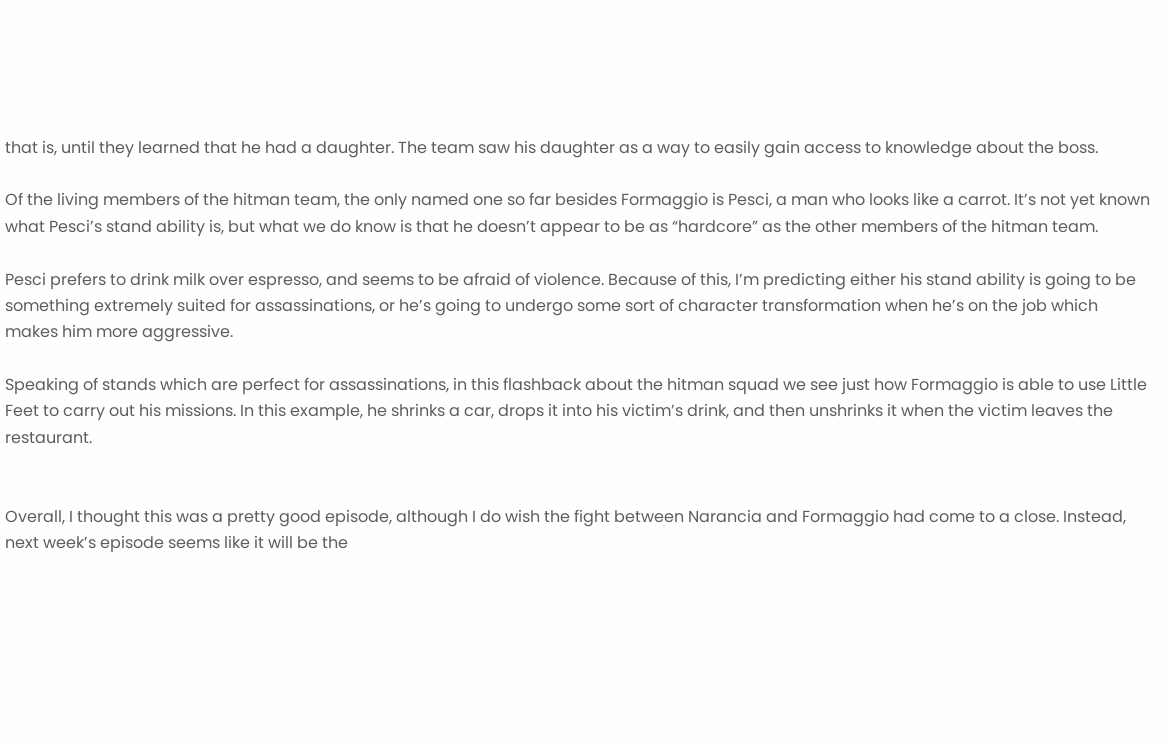that is, until they learned that he had a daughter. The team saw his daughter as a way to easily gain access to knowledge about the boss.

Of the living members of the hitman team, the only named one so far besides Formaggio is Pesci, a man who looks like a carrot. It’s not yet known what Pesci’s stand ability is, but what we do know is that he doesn’t appear to be as “hardcore” as the other members of the hitman team.

Pesci prefers to drink milk over espresso, and seems to be afraid of violence. Because of this, I’m predicting either his stand ability is going to be something extremely suited for assassinations, or he’s going to undergo some sort of character transformation when he’s on the job which makes him more aggressive.

Speaking of stands which are perfect for assassinations, in this flashback about the hitman squad we see just how Formaggio is able to use Little Feet to carry out his missions. In this example, he shrinks a car, drops it into his victim’s drink, and then unshrinks it when the victim leaves the restaurant.


Overall, I thought this was a pretty good episode, although I do wish the fight between Narancia and Formaggio had come to a close. Instead, next week’s episode seems like it will be the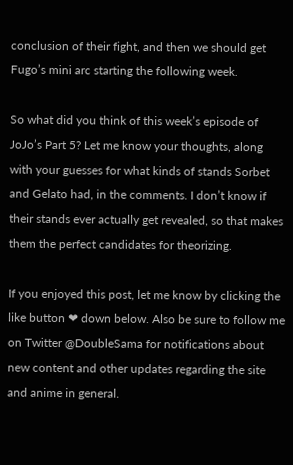conclusion of their fight, and then we should get Fugo’s mini arc starting the following week.

So what did you think of this week’s episode of JoJo’s Part 5? Let me know your thoughts, along with your guesses for what kinds of stands Sorbet and Gelato had, in the comments. I don’t know if their stands ever actually get revealed, so that makes them the perfect candidates for theorizing.

If you enjoyed this post, let me know by clicking the like button ❤ down below. Also be sure to follow me on Twitter @DoubleSama for notifications about new content and other updates regarding the site and anime in general.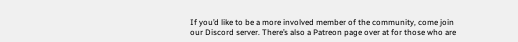If you’d like to be a more involved member of the community, come join our Discord server. There’s also a Patreon page over at for those who are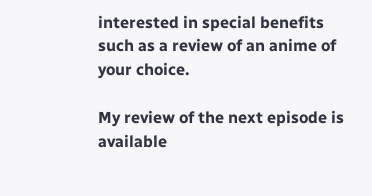interested in special benefits such as a review of an anime of your choice.

My review of the next episode is available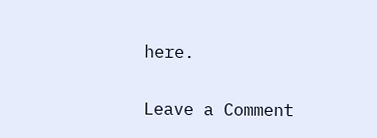here.

Leave a Comment